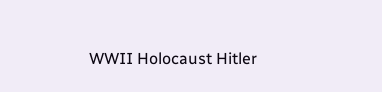WWII Holocaust Hitler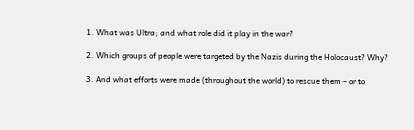1. What was Ultra; and what role did it play in the war?

2. Which groups of people were targeted by the Nazis during the Holocaust? Why?

3. And what efforts were made (throughout the world) to rescue them – or to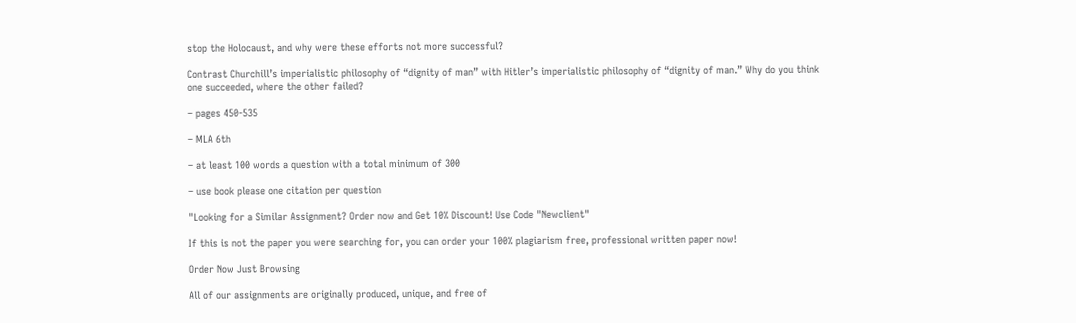stop the Holocaust, and why were these efforts not more successful?

Contrast Churchill’s imperialistic philosophy of “dignity of man” with Hitler’s imperialistic philosophy of “dignity of man.” Why do you think one succeeded, where the other failed?

– pages 450-535

– MLA 6th

– at least 100 words a question with a total minimum of 300

– use book please one citation per question

"Looking for a Similar Assignment? Order now and Get 10% Discount! Use Code "Newclient"

If this is not the paper you were searching for, you can order your 100% plagiarism free, professional written paper now!

Order Now Just Browsing

All of our assignments are originally produced, unique, and free of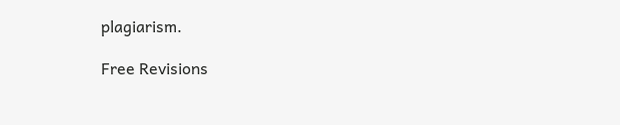plagiarism.

Free Revisions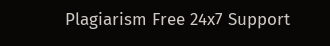Plagiarism Free 24x7 Support